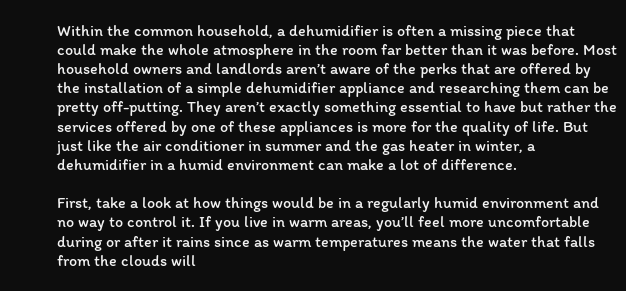Within the common household, a dehumidifier is often a missing piece that could make the whole atmosphere in the room far better than it was before. Most household owners and landlords aren’t aware of the perks that are offered by the installation of a simple dehumidifier appliance and researching them can be pretty off-putting. They aren’t exactly something essential to have but rather the services offered by one of these appliances is more for the quality of life. But just like the air conditioner in summer and the gas heater in winter, a dehumidifier in a humid environment can make a lot of difference.

First, take a look at how things would be in a regularly humid environment and no way to control it. If you live in warm areas, you’ll feel more uncomfortable during or after it rains since as warm temperatures means the water that falls from the clouds will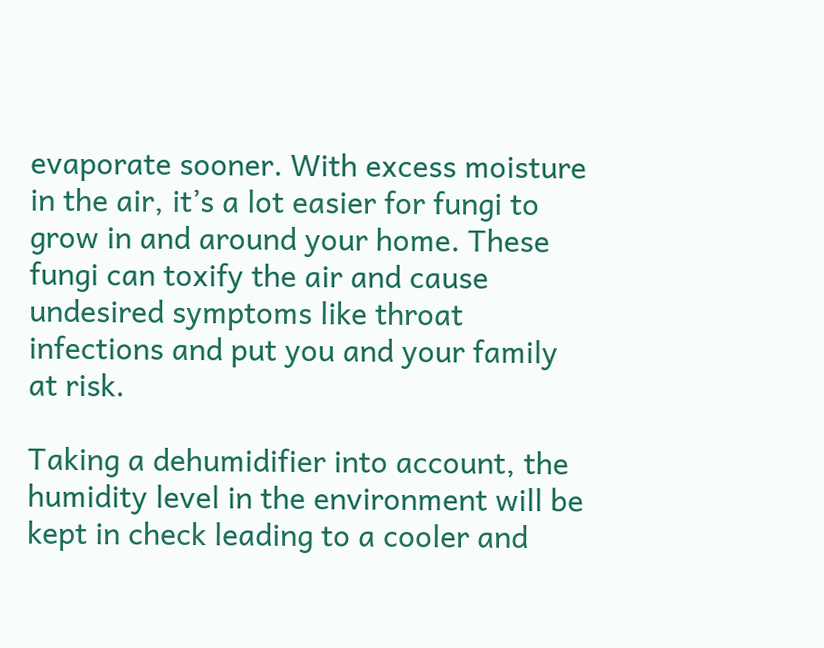evaporate sooner. With excess moisture in the air, it’s a lot easier for fungi to grow in and around your home. These fungi can toxify the air and cause undesired symptoms like throat infections and put you and your family at risk.

Taking a dehumidifier into account, the humidity level in the environment will be kept in check leading to a cooler and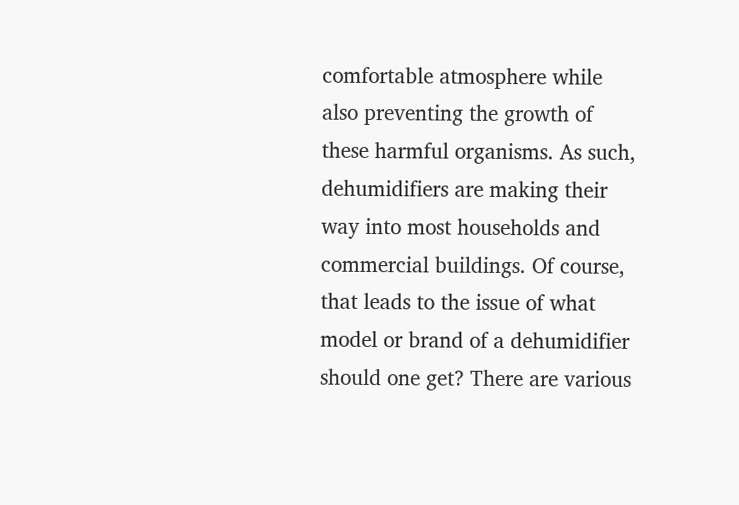comfortable atmosphere while also preventing the growth of these harmful organisms. As such, dehumidifiers are making their way into most households and commercial buildings. Of course, that leads to the issue of what model or brand of a dehumidifier should one get? There are various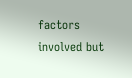factors involved but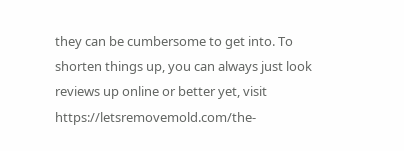they can be cumbersome to get into. To shorten things up, you can always just look reviews up online or better yet, visit https://letsremovemold.com/the-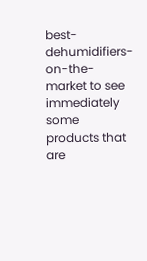best-dehumidifiers-on-the-market to see immediately some products that are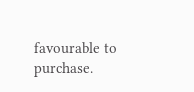favourable to purchase.